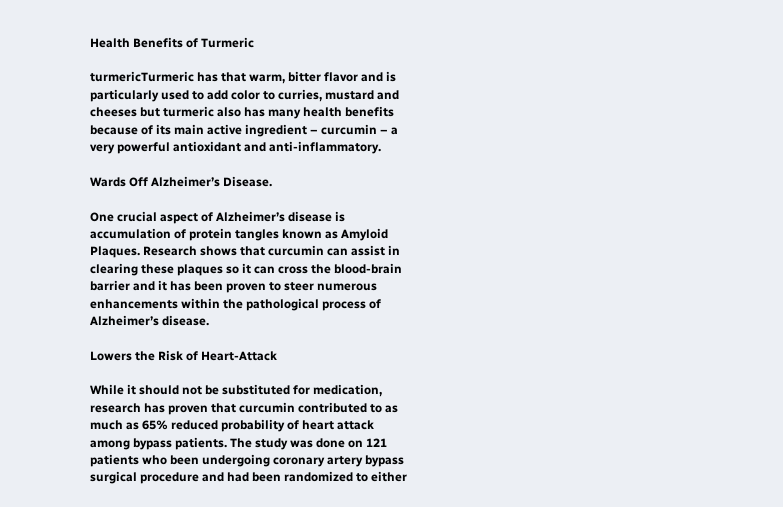Health Benefits of Turmeric

turmericTurmeric has that warm, bitter flavor and is particularly used to add color to curries, mustard and cheeses but turmeric also has many health benefits because of its main active ingredient – curcumin – a very powerful antioxidant and anti-inflammatory.

Wards Off Alzheimer’s Disease.

One crucial aspect of Alzheimer’s disease is accumulation of protein tangles known as Amyloid Plaques. Research shows that curcumin can assist in clearing these plaques so it can cross the blood-brain barrier and it has been proven to steer numerous enhancements within the pathological process of Alzheimer’s disease.

Lowers the Risk of Heart-Attack

While it should not be substituted for medication, research has proven that curcumin contributed to as much as 65% reduced probability of heart attack among bypass patients. The study was done on 121 patients who been undergoing coronary artery bypass surgical procedure and had been randomized to either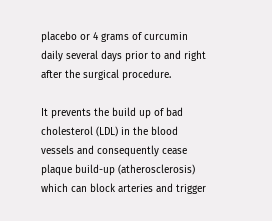placebo or 4 grams of curcumin daily several days prior to and right after the surgical procedure.

It prevents the build up of bad cholesterol (LDL) in the blood vessels and consequently cease plaque build-up (atherosclerosis) which can block arteries and trigger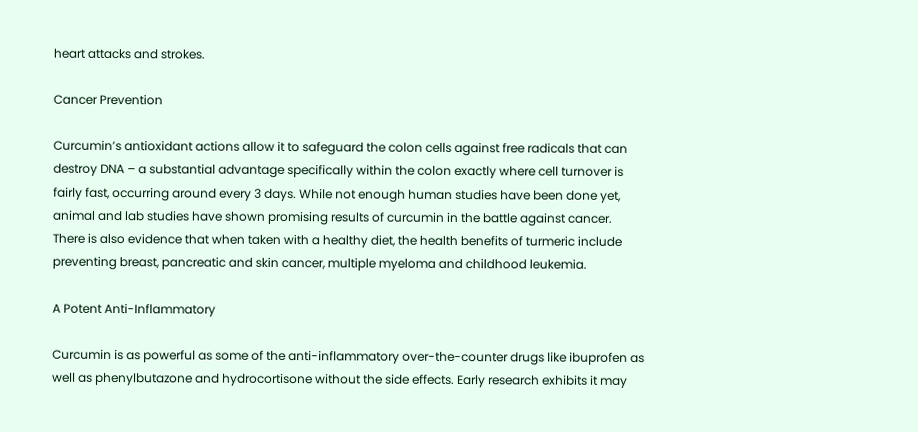heart attacks and strokes.

Cancer Prevention

Curcumin’s antioxidant actions allow it to safeguard the colon cells against free radicals that can destroy DNA – a substantial advantage specifically within the colon exactly where cell turnover is fairly fast, occurring around every 3 days. While not enough human studies have been done yet, animal and lab studies have shown promising results of curcumin in the battle against cancer. There is also evidence that when taken with a healthy diet, the health benefits of turmeric include preventing breast, pancreatic and skin cancer, multiple myeloma and childhood leukemia.

A Potent Anti-Inflammatory

Curcumin is as powerful as some of the anti-inflammatory over-the-counter drugs like ibuprofen as well as phenylbutazone and hydrocortisone without the side effects. Early research exhibits it may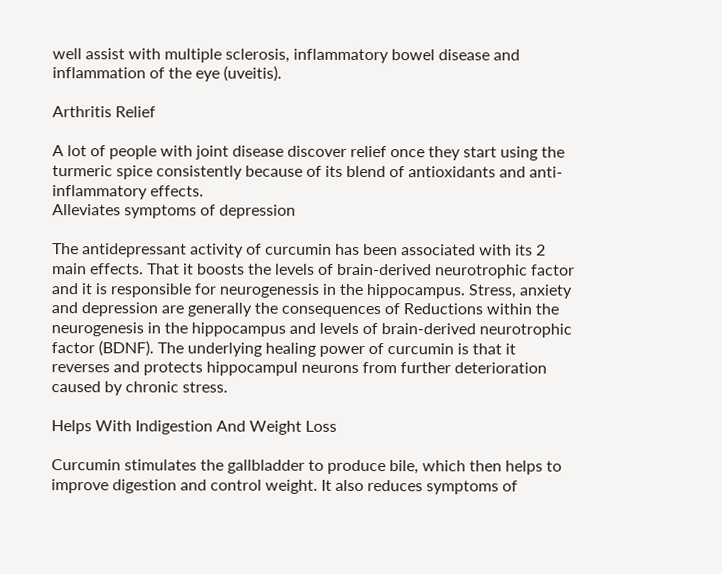well assist with multiple sclerosis, inflammatory bowel disease and inflammation of the eye (uveitis).

Arthritis Relief

A lot of people with joint disease discover relief once they start using the turmeric spice consistently because of its blend of antioxidants and anti-inflammatory effects.
Alleviates symptoms of depression

The antidepressant activity of curcumin has been associated with its 2 main effects. That it boosts the levels of brain-derived neurotrophic factor and it is responsible for neurogenessis in the hippocampus. Stress, anxiety and depression are generally the consequences of Reductions within the neurogenesis in the hippocampus and levels of brain-derived neurotrophic factor (BDNF). The underlying healing power of curcumin is that it reverses and protects hippocampul neurons from further deterioration caused by chronic stress.

Helps With Indigestion And Weight Loss

Curcumin stimulates the gallbladder to produce bile, which then helps to improve digestion and control weight. It also reduces symptoms of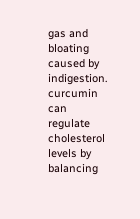gas and bloating caused by indigestion. curcumin can regulate cholesterol levels by balancing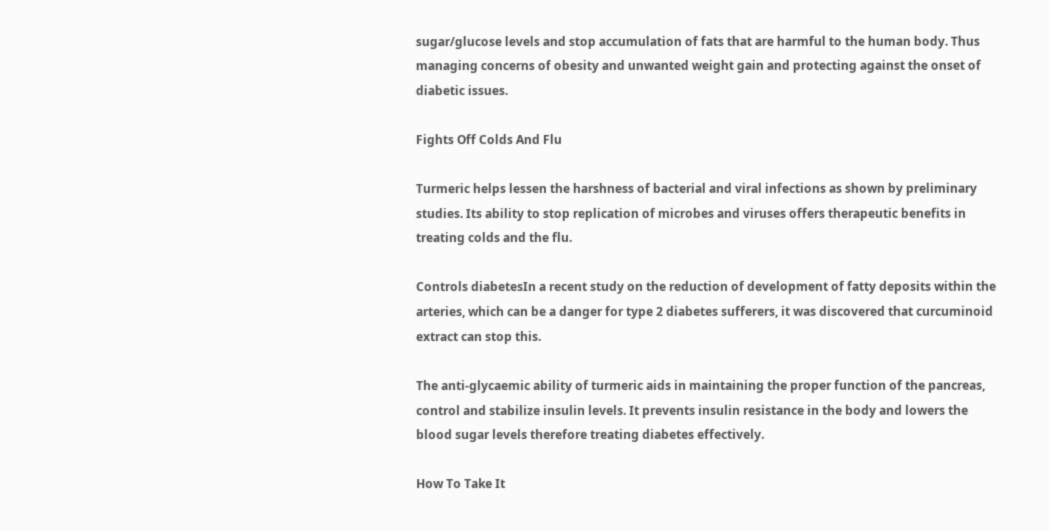sugar/glucose levels and stop accumulation of fats that are harmful to the human body. Thus managing concerns of obesity and unwanted weight gain and protecting against the onset of diabetic issues.

Fights Off Colds And Flu

Turmeric helps lessen the harshness of bacterial and viral infections as shown by preliminary studies. Its ability to stop replication of microbes and viruses offers therapeutic benefits in treating colds and the flu.

Controls diabetesIn a recent study on the reduction of development of fatty deposits within the arteries, which can be a danger for type 2 diabetes sufferers, it was discovered that curcuminoid extract can stop this.

The anti-glycaemic ability of turmeric aids in maintaining the proper function of the pancreas, control and stabilize insulin levels. It prevents insulin resistance in the body and lowers the blood sugar levels therefore treating diabetes effectively.

How To Take It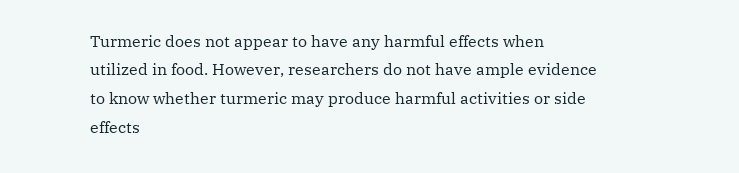Turmeric does not appear to have any harmful effects when utilized in food. However, researchers do not have ample evidence to know whether turmeric may produce harmful activities or side effects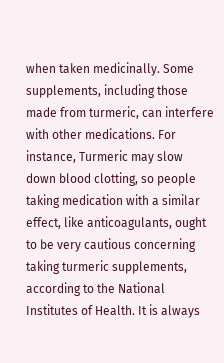when taken medicinally. Some supplements, including those made from turmeric, can interfere with other medications. For instance, Turmeric may slow down blood clotting, so people taking medication with a similar effect, like anticoagulants, ought to be very cautious concerning taking turmeric supplements, according to the National Institutes of Health. It is always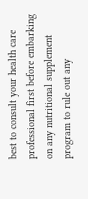best to consult your health care professional first before embarking on any nutritional supplement program to rule out any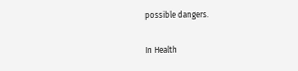possible dangers.

In Health